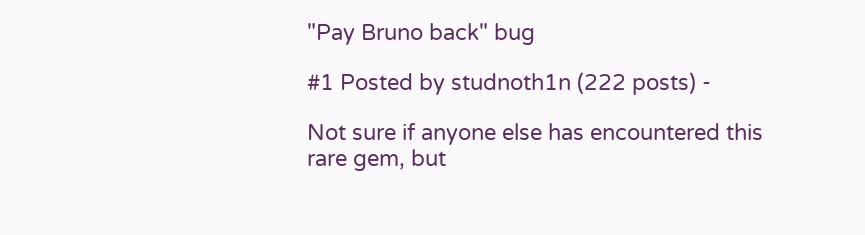"Pay Bruno back" bug

#1 Posted by studnoth1n (222 posts) -

Not sure if anyone else has encountered this rare gem, but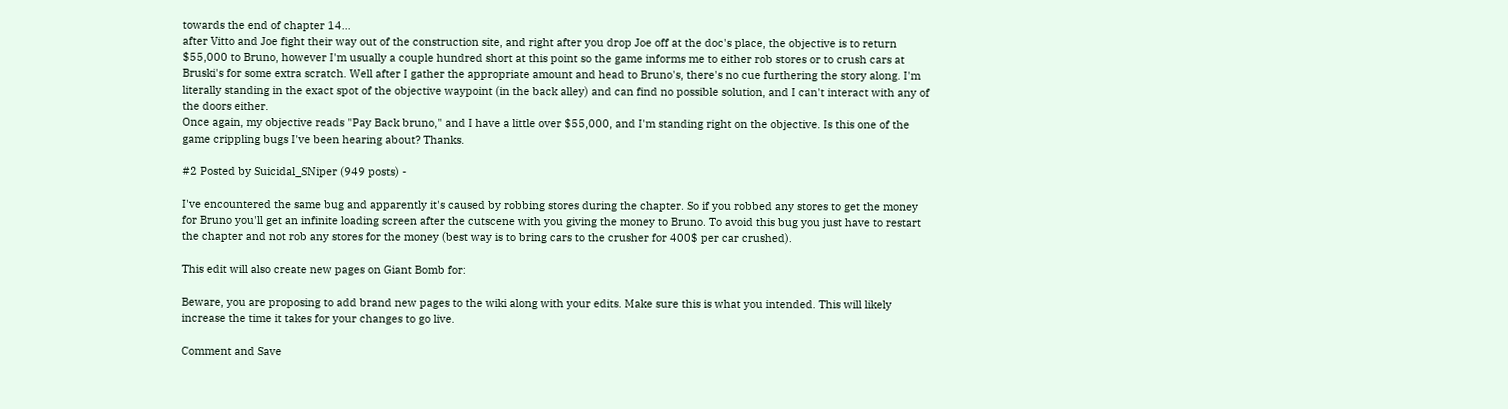towards the end of chapter 14...
after Vitto and Joe fight their way out of the construction site, and right after you drop Joe off at the doc's place, the objective is to return $55,000 to Bruno, however I'm usually a couple hundred short at this point so the game informs me to either rob stores or to crush cars at Bruski's for some extra scratch. Well after I gather the appropriate amount and head to Bruno's, there's no cue furthering the story along. I'm literally standing in the exact spot of the objective waypoint (in the back alley) and can find no possible solution, and I can't interact with any of the doors either.
Once again, my objective reads "Pay Back bruno," and I have a little over $55,000, and I'm standing right on the objective. Is this one of the game crippling bugs I've been hearing about? Thanks.

#2 Posted by Suicidal_SNiper (949 posts) -

I've encountered the same bug and apparently it's caused by robbing stores during the chapter. So if you robbed any stores to get the money for Bruno you'll get an infinite loading screen after the cutscene with you giving the money to Bruno. To avoid this bug you just have to restart the chapter and not rob any stores for the money (best way is to bring cars to the crusher for 400$ per car crushed).

This edit will also create new pages on Giant Bomb for:

Beware, you are proposing to add brand new pages to the wiki along with your edits. Make sure this is what you intended. This will likely increase the time it takes for your changes to go live.

Comment and Save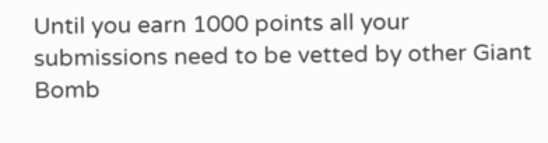Until you earn 1000 points all your submissions need to be vetted by other Giant Bomb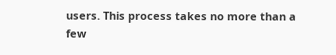users. This process takes no more than a few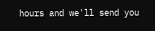hours and we'll send you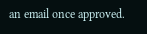an email once approved.